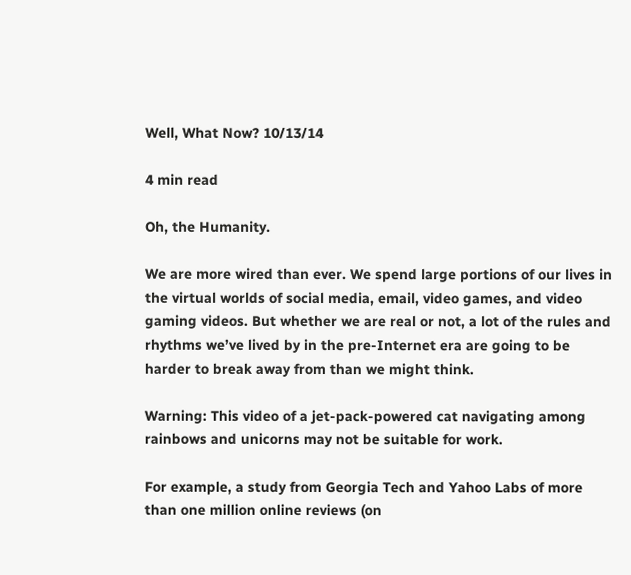Well, What Now? 10/13/14

4 min read

Oh, the Humanity.

We are more wired than ever. We spend large portions of our lives in the virtual worlds of social media, email, video games, and video gaming videos. But whether we are real or not, a lot of the rules and rhythms we’ve lived by in the pre-Internet era are going to be harder to break away from than we might think.

Warning: This video of a jet-pack-powered cat navigating among rainbows and unicorns may not be suitable for work.

For example, a study from Georgia Tech and Yahoo Labs of more than one million online reviews (on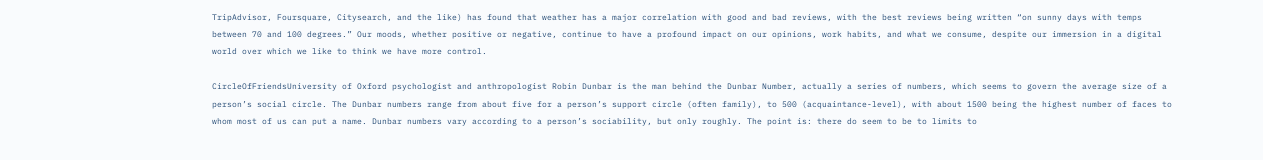TripAdvisor, Foursquare, Citysearch, and the like) has found that weather has a major correlation with good and bad reviews, with the best reviews being written “on sunny days with temps between 70 and 100 degrees.” Our moods, whether positive or negative, continue to have a profound impact on our opinions, work habits, and what we consume, despite our immersion in a digital world over which we like to think we have more control.

CircleOfFriendsUniversity of Oxford psychologist and anthropologist Robin Dunbar is the man behind the Dunbar Number, actually a series of numbers, which seems to govern the average size of a person’s social circle. The Dunbar numbers range from about five for a person’s support circle (often family), to 500 (acquaintance-level), with about 1500 being the highest number of faces to whom most of us can put a name. Dunbar numbers vary according to a person’s sociability, but only roughly. The point is: there do seem to be to limits to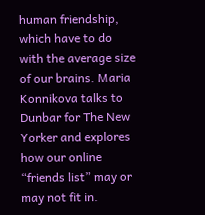human friendship, which have to do with the average size of our brains. Maria Konnikova talks to Dunbar for The New Yorker and explores how our online “friends list” may or may not fit in.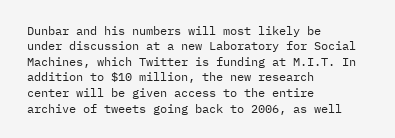Dunbar and his numbers will most likely be under discussion at a new Laboratory for Social Machines, which Twitter is funding at M.I.T. In addition to $10 million, the new research center will be given access to the entire archive of tweets going back to 2006, as well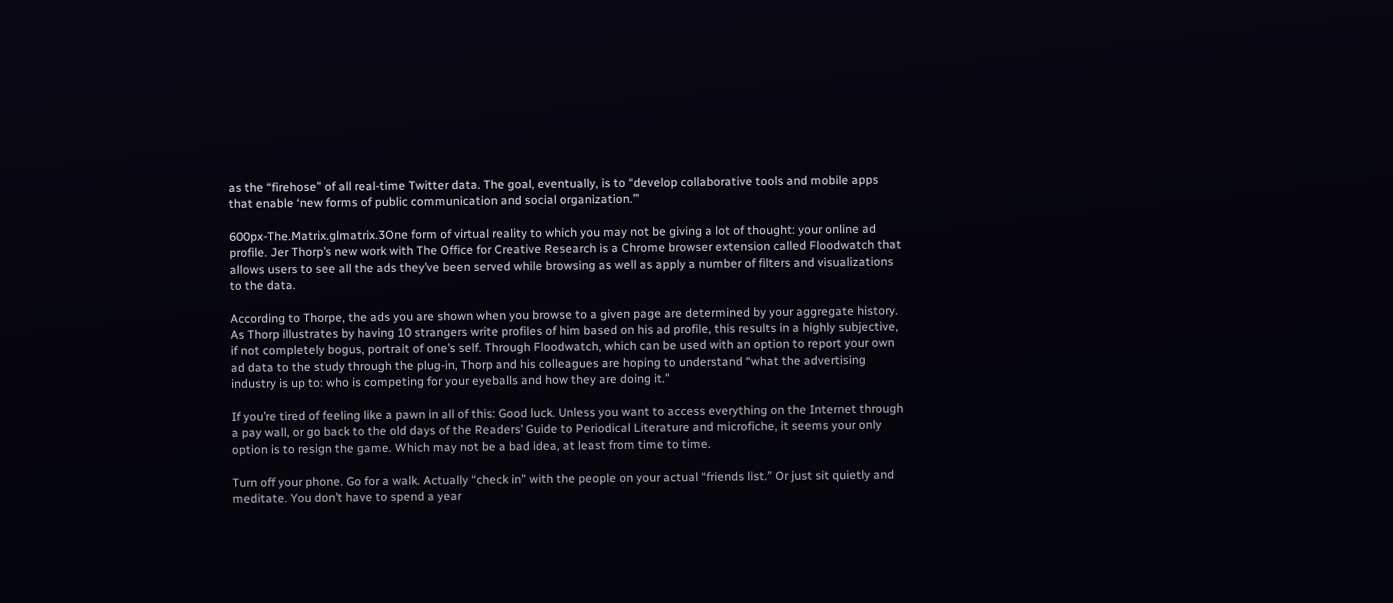as the “firehose” of all real-time Twitter data. The goal, eventually, is to “develop collaborative tools and mobile apps that enable ‘new forms of public communication and social organization.’”

600px-The.Matrix.glmatrix.3One form of virtual reality to which you may not be giving a lot of thought: your online ad profile. Jer Thorp’s new work with The Office for Creative Research is a Chrome browser extension called Floodwatch that allows users to see all the ads they’ve been served while browsing as well as apply a number of filters and visualizations to the data.

According to Thorpe, the ads you are shown when you browse to a given page are determined by your aggregate history. As Thorp illustrates by having 10 strangers write profiles of him based on his ad profile, this results in a highly subjective, if not completely bogus, portrait of one’s self. Through Floodwatch, which can be used with an option to report your own ad data to the study through the plug-in, Thorp and his colleagues are hoping to understand “what the advertising industry is up to: who is competing for your eyeballs and how they are doing it.”

If you’re tired of feeling like a pawn in all of this: Good luck. Unless you want to access everything on the Internet through a pay wall, or go back to the old days of the Readers’ Guide to Periodical Literature and microfiche, it seems your only option is to resign the game. Which may not be a bad idea, at least from time to time.

Turn off your phone. Go for a walk. Actually “check in” with the people on your actual “friends list.” Or just sit quietly and meditate. You don’t have to spend a year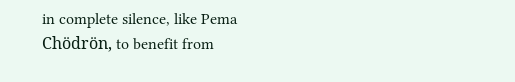in complete silence, like Pema Chödrön, to benefit from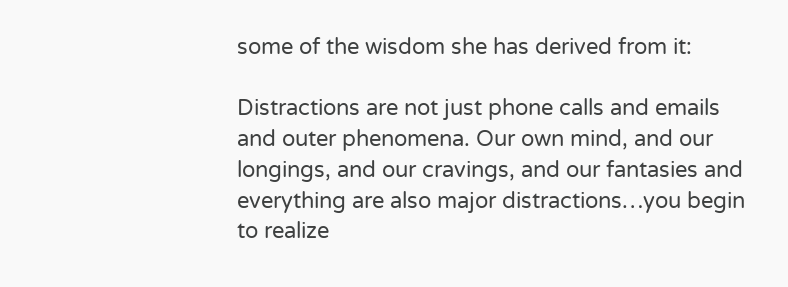some of the wisdom she has derived from it:

Distractions are not just phone calls and emails and outer phenomena. Our own mind, and our longings, and our cravings, and our fantasies and everything are also major distractions…you begin to realize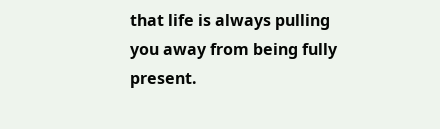that life is always pulling you away from being fully present.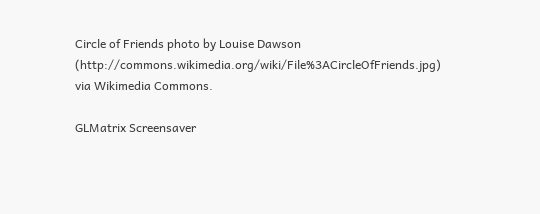Circle of Friends photo by Louise Dawson (http://commons.wikimedia.org/wiki/File%3ACircleOfFriends.jpg) via Wikimedia Commons.

GLMatrix Screensaver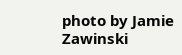photo by Jamie Zawinski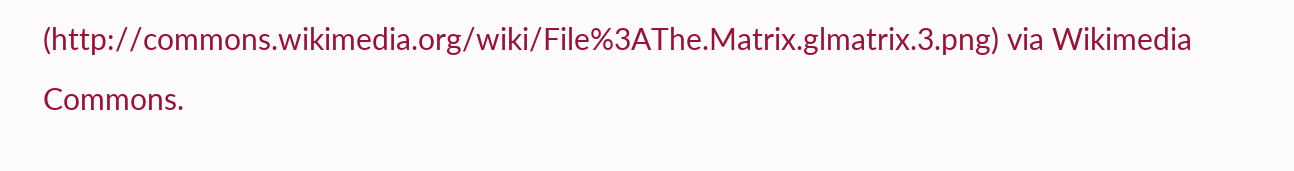(http://commons.wikimedia.org/wiki/File%3AThe.Matrix.glmatrix.3.png) via Wikimedia Commons.